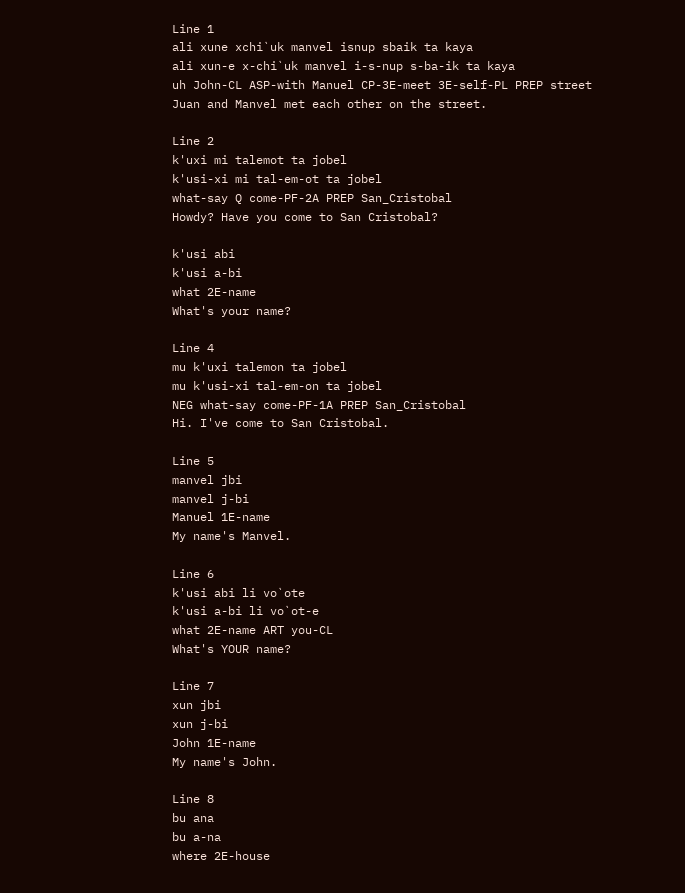Line 1
ali xune xchi`uk manvel isnup sbaik ta kaya
ali xun-e x-chi`uk manvel i-s-nup s-ba-ik ta kaya
uh John-CL ASP-with Manuel CP-3E-meet 3E-self-PL PREP street
Juan and Manvel met each other on the street.

Line 2
k'uxi mi talemot ta jobel
k'usi-xi mi tal-em-ot ta jobel
what-say Q come-PF-2A PREP San_Cristobal
Howdy? Have you come to San Cristobal?

k'usi abi
k'usi a-bi
what 2E-name
What's your name?

Line 4
mu k'uxi talemon ta jobel
mu k'usi-xi tal-em-on ta jobel
NEG what-say come-PF-1A PREP San_Cristobal
Hi. I've come to San Cristobal.

Line 5
manvel jbi
manvel j-bi
Manuel 1E-name
My name's Manvel.

Line 6
k'usi abi li vo`ote
k'usi a-bi li vo`ot-e
what 2E-name ART you-CL
What's YOUR name?

Line 7
xun jbi
xun j-bi
John 1E-name
My name's John.

Line 8
bu ana
bu a-na
where 2E-house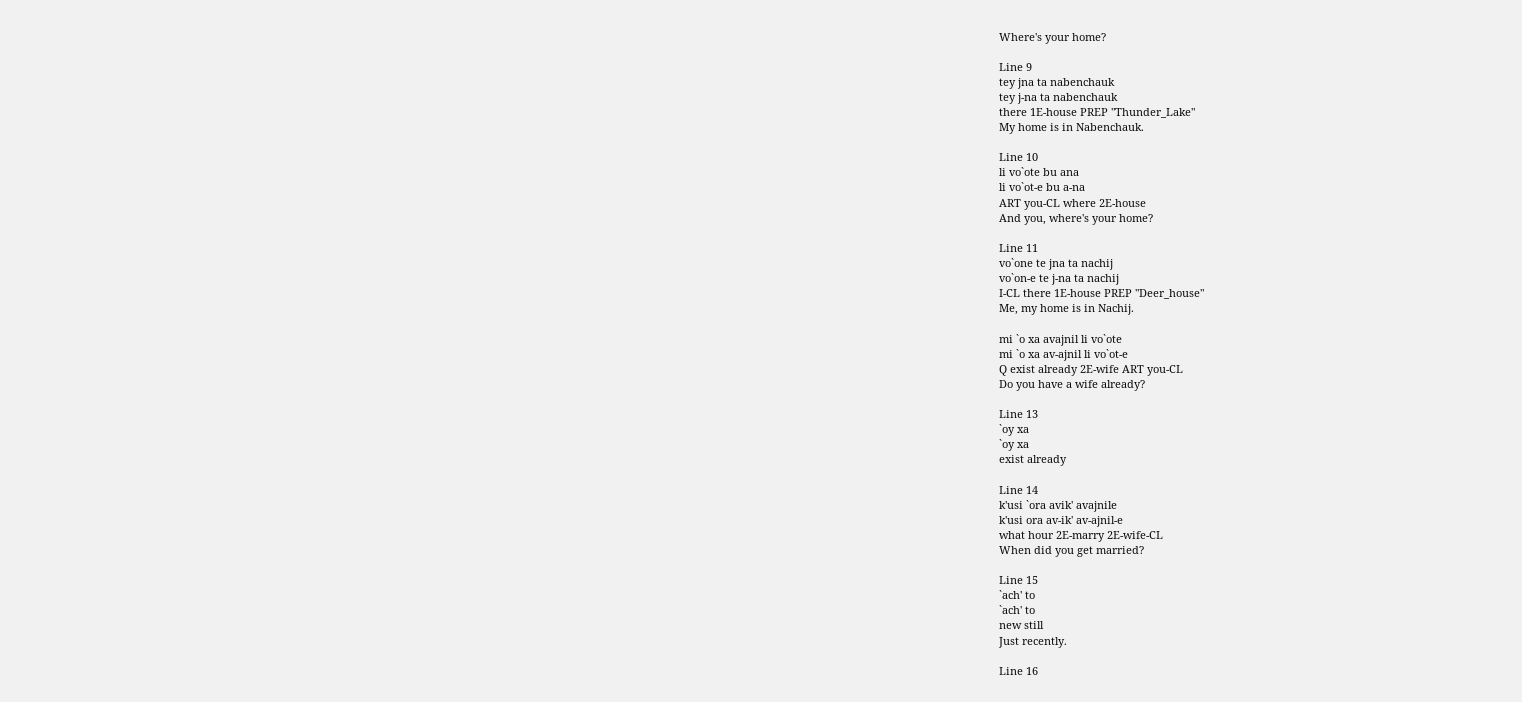Where's your home?

Line 9
tey jna ta nabenchauk
tey j-na ta nabenchauk
there 1E-house PREP "Thunder_Lake"
My home is in Nabenchauk.

Line 10
li vo`ote bu ana
li vo`ot-e bu a-na
ART you-CL where 2E-house
And you, where's your home?

Line 11
vo`one te jna ta nachij
vo`on-e te j-na ta nachij
I-CL there 1E-house PREP "Deer_house"
Me, my home is in Nachij.

mi `o xa avajnil li vo`ote
mi `o xa av-ajnil li vo`ot-e
Q exist already 2E-wife ART you-CL
Do you have a wife already?

Line 13
`oy xa
`oy xa
exist already

Line 14
k'usi `ora avik' avajnile
k'usi ora av-ik' av-ajnil-e
what hour 2E-marry 2E-wife-CL
When did you get married?

Line 15
`ach' to
`ach' to
new still
Just recently.

Line 16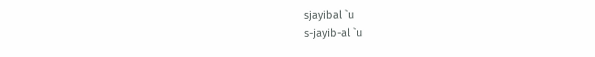sjayibal `u
s-jayib-al `u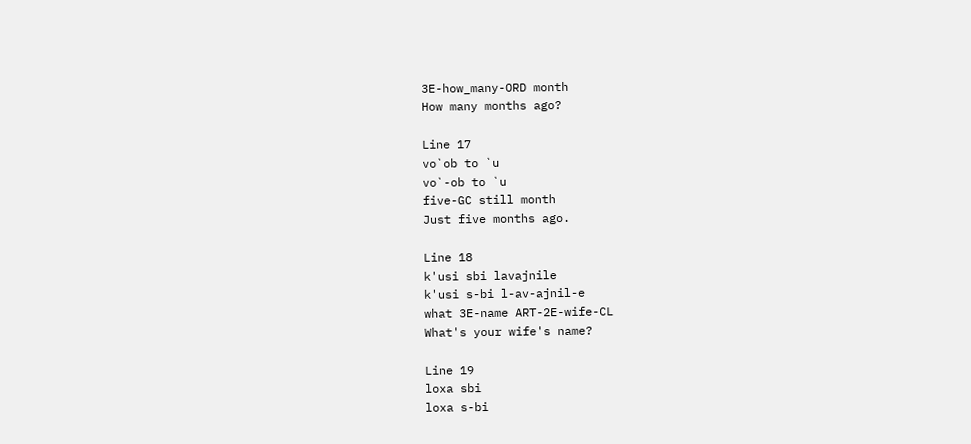3E-how_many-ORD month
How many months ago?

Line 17
vo`ob to `u
vo`-ob to `u
five-GC still month
Just five months ago.

Line 18
k'usi sbi lavajnile
k'usi s-bi l-av-ajnil-e
what 3E-name ART-2E-wife-CL
What's your wife's name?

Line 19
loxa sbi
loxa s-bi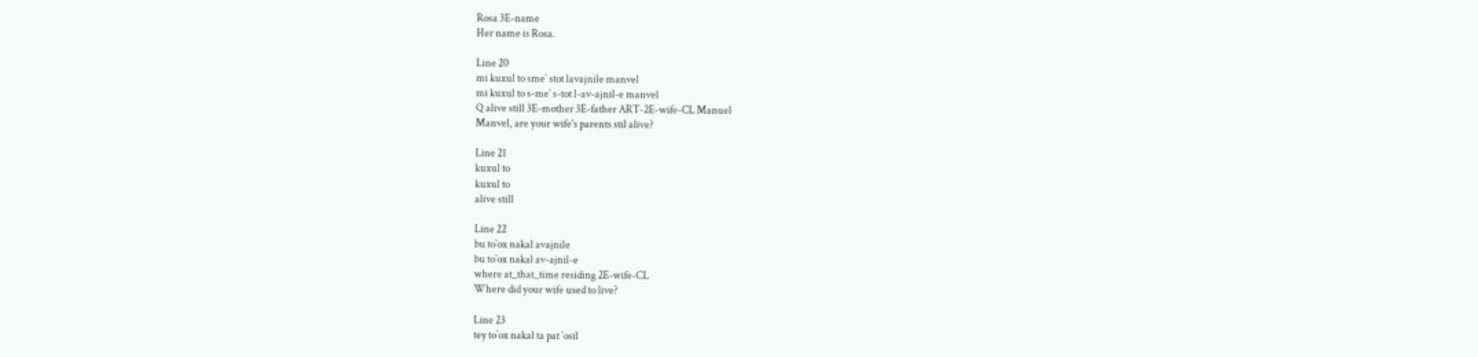Rosa 3E-name
Her name is Rosa.

Line 20
mi kuxul to sme` stot lavajnile manvel
mi kuxul to s-me` s-tot l-av-ajnil-e manvel
Q alive still 3E-mother 3E-father ART-2E-wife-CL Manuel
Manvel, are your wife's parents stil alive?

Line 21
kuxul to
kuxul to
alive still

Line 22
bu to`ox nakal avajnile
bu to`ox nakal av-ajnil-e
where at_that_time residing 2E-wife-CL
Where did your wife used to live?

Line 23
tey to`ox nakal ta pat `osil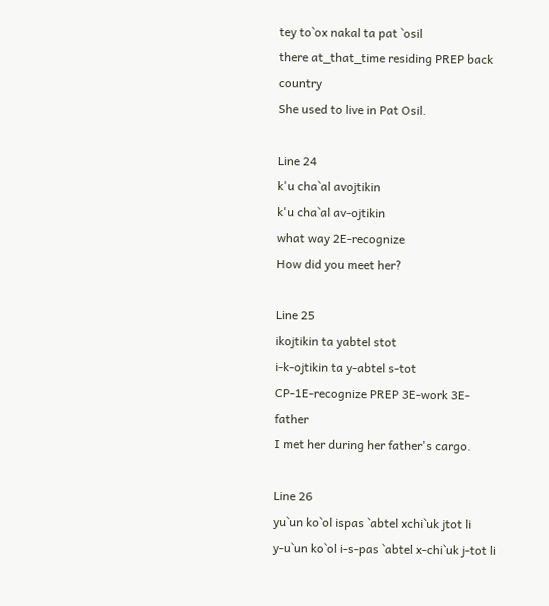tey to`ox nakal ta pat `osil
there at_that_time residing PREP back country
She used to live in Pat Osil.

Line 24
k'u cha`al avojtikin
k'u cha`al av-ojtikin
what way 2E-recognize
How did you meet her?

Line 25
ikojtikin ta yabtel stot
i-k-ojtikin ta y-abtel s-tot
CP-1E-recognize PREP 3E-work 3E-father
I met her during her father's cargo.

Line 26
yu`un ko`ol ispas `abtel xchi`uk jtot li
y-u`un ko`ol i-s-pas `abtel x-chi`uk j-tot li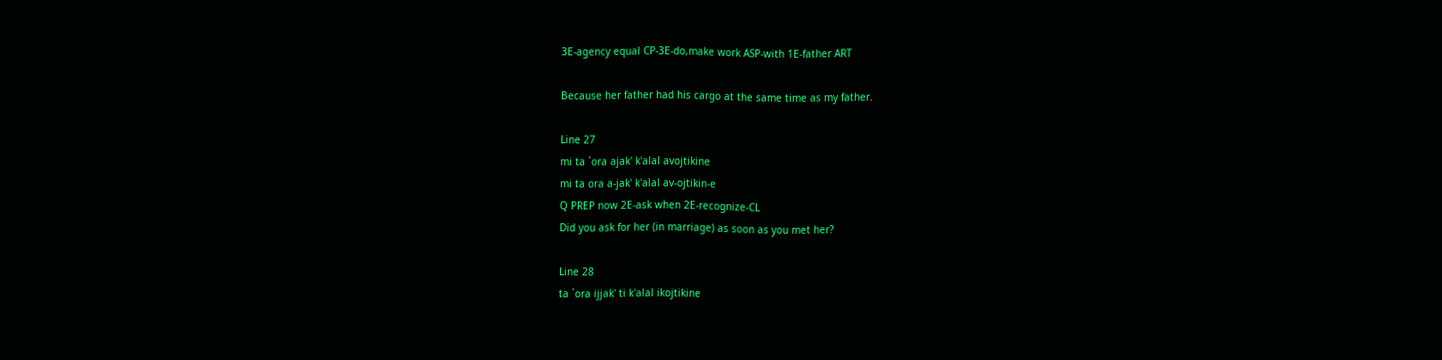3E-agency equal CP-3E-do,make work ASP-with 1E-father ART

Because her father had his cargo at the same time as my father.

Line 27
mi ta `ora ajak' k'alal avojtikine
mi ta ora a-jak' k'alal av-ojtikin-e
Q PREP now 2E-ask when 2E-recognize-CL
Did you ask for her (in marriage) as soon as you met her?

Line 28
ta `ora ijjak' ti k'alal ikojtikine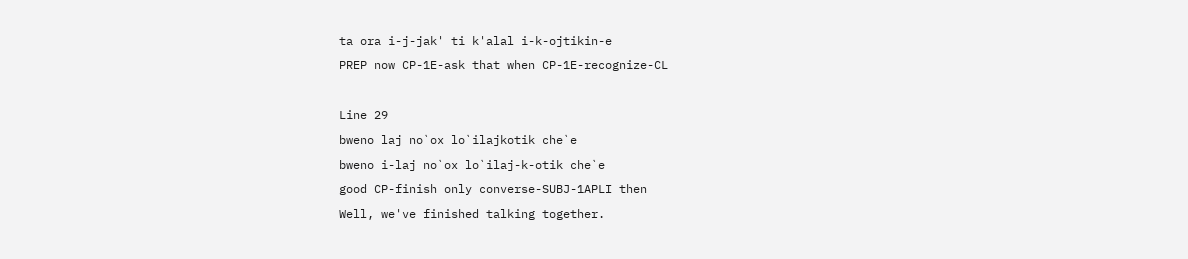ta ora i-j-jak' ti k'alal i-k-ojtikin-e
PREP now CP-1E-ask that when CP-1E-recognize-CL

Line 29
bweno laj no`ox lo`ilajkotik che`e
bweno i-laj no`ox lo`ilaj-k-otik che`e
good CP-finish only converse-SUBJ-1APLI then
Well, we've finished talking together.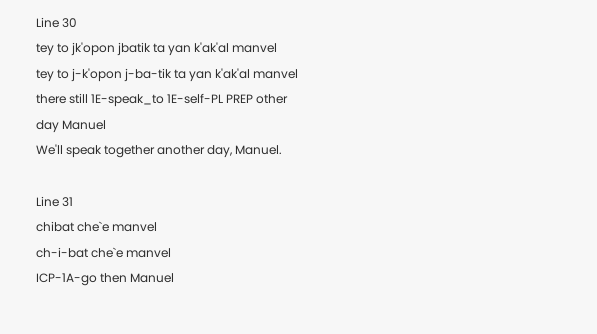Line 30
tey to jk'opon jbatik ta yan k'ak'al manvel
tey to j-k'opon j-ba-tik ta yan k'ak'al manvel
there still 1E-speak_to 1E-self-PL PREP other day Manuel
We'll speak together another day, Manuel.

Line 31
chibat che`e manvel
ch-i-bat che`e manvel
ICP-1A-go then Manuel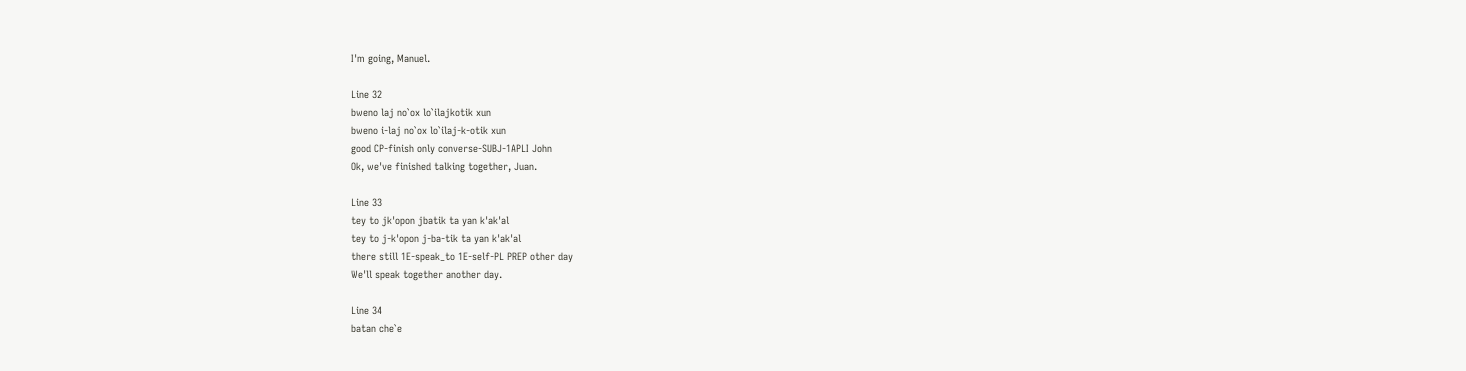I'm going, Manuel.

Line 32
bweno laj no`ox lo`ilajkotik xun
bweno i-laj no`ox lo`ilaj-k-otik xun
good CP-finish only converse-SUBJ-1APLI John
Ok, we've finished talking together, Juan.

Line 33
tey to jk'opon jbatik ta yan k'ak'al
tey to j-k'opon j-ba-tik ta yan k'ak'al
there still 1E-speak_to 1E-self-PL PREP other day
We'll speak together another day.

Line 34
batan che`e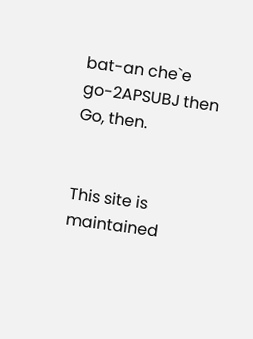bat-an che`e
go-2APSUBJ then
Go, then.


This site is maintained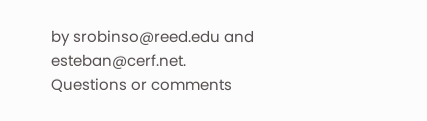by srobinso@reed.edu and esteban@cerf.net. Questions or comments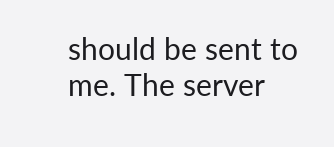should be sent to me. The server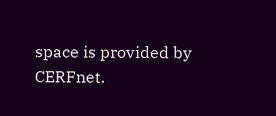space is provided by CERFnet.